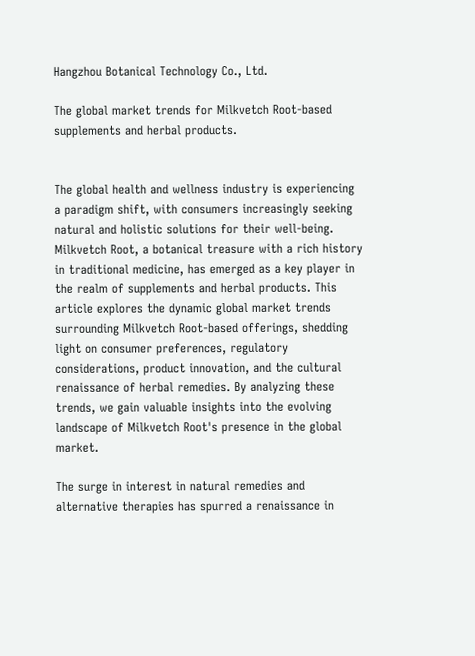Hangzhou Botanical Technology Co., Ltd.

The global market trends for Milkvetch Root-based supplements and herbal products.


The global health and wellness industry is experiencing a paradigm shift, with consumers increasingly seeking natural and holistic solutions for their well-being. Milkvetch Root, a botanical treasure with a rich history in traditional medicine, has emerged as a key player in the realm of supplements and herbal products. This article explores the dynamic global market trends surrounding Milkvetch Root-based offerings, shedding light on consumer preferences, regulatory considerations, product innovation, and the cultural renaissance of herbal remedies. By analyzing these trends, we gain valuable insights into the evolving landscape of Milkvetch Root's presence in the global market.

The surge in interest in natural remedies and alternative therapies has spurred a renaissance in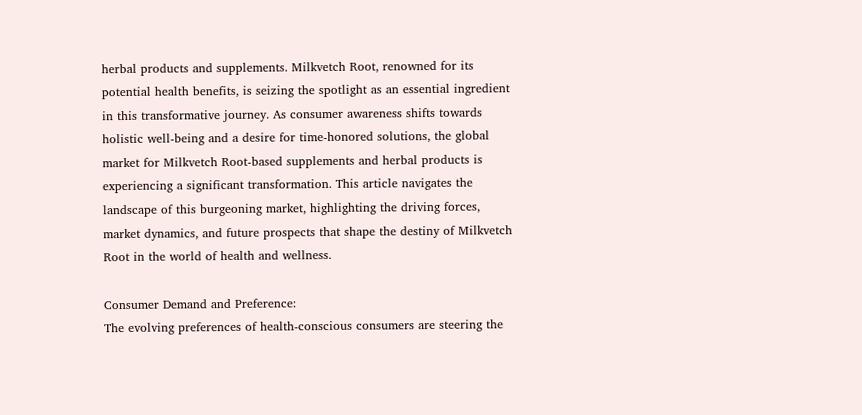herbal products and supplements. Milkvetch Root, renowned for its potential health benefits, is seizing the spotlight as an essential ingredient in this transformative journey. As consumer awareness shifts towards holistic well-being and a desire for time-honored solutions, the global market for Milkvetch Root-based supplements and herbal products is experiencing a significant transformation. This article navigates the landscape of this burgeoning market, highlighting the driving forces, market dynamics, and future prospects that shape the destiny of Milkvetch Root in the world of health and wellness.

Consumer Demand and Preference:
The evolving preferences of health-conscious consumers are steering the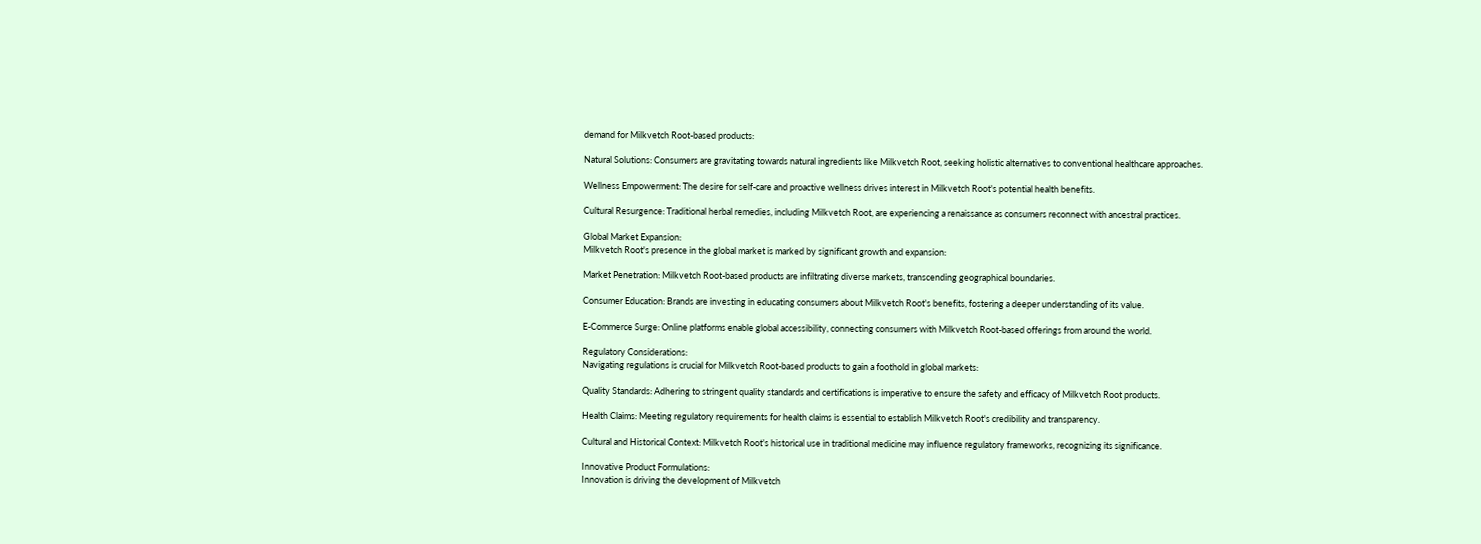demand for Milkvetch Root-based products:

Natural Solutions: Consumers are gravitating towards natural ingredients like Milkvetch Root, seeking holistic alternatives to conventional healthcare approaches.

Wellness Empowerment: The desire for self-care and proactive wellness drives interest in Milkvetch Root's potential health benefits.

Cultural Resurgence: Traditional herbal remedies, including Milkvetch Root, are experiencing a renaissance as consumers reconnect with ancestral practices.

Global Market Expansion:
Milkvetch Root's presence in the global market is marked by significant growth and expansion:

Market Penetration: Milkvetch Root-based products are infiltrating diverse markets, transcending geographical boundaries.

Consumer Education: Brands are investing in educating consumers about Milkvetch Root's benefits, fostering a deeper understanding of its value.

E-Commerce Surge: Online platforms enable global accessibility, connecting consumers with Milkvetch Root-based offerings from around the world.

Regulatory Considerations:
Navigating regulations is crucial for Milkvetch Root-based products to gain a foothold in global markets:

Quality Standards: Adhering to stringent quality standards and certifications is imperative to ensure the safety and efficacy of Milkvetch Root products.

Health Claims: Meeting regulatory requirements for health claims is essential to establish Milkvetch Root's credibility and transparency.

Cultural and Historical Context: Milkvetch Root's historical use in traditional medicine may influence regulatory frameworks, recognizing its significance.

Innovative Product Formulations:
Innovation is driving the development of Milkvetch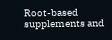Root-based supplements and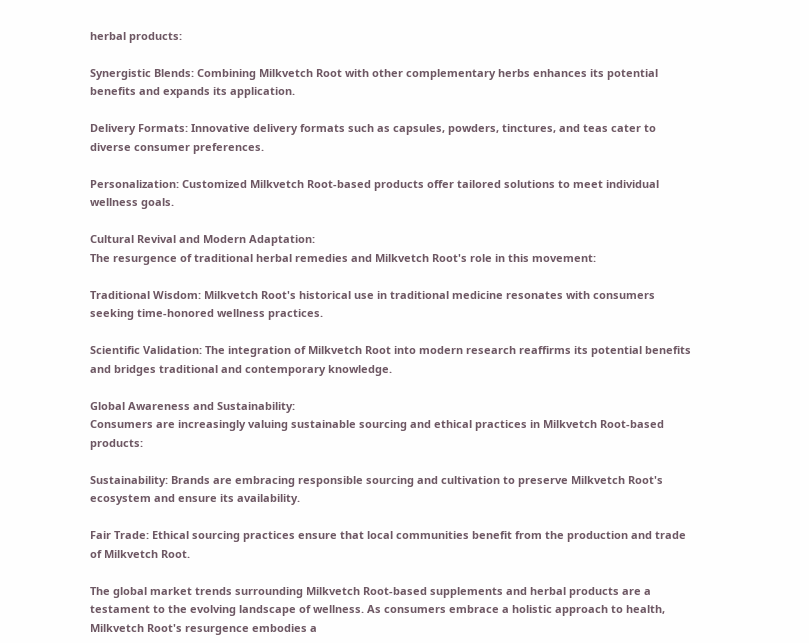herbal products:

Synergistic Blends: Combining Milkvetch Root with other complementary herbs enhances its potential benefits and expands its application.

Delivery Formats: Innovative delivery formats such as capsules, powders, tinctures, and teas cater to diverse consumer preferences.

Personalization: Customized Milkvetch Root-based products offer tailored solutions to meet individual wellness goals.

Cultural Revival and Modern Adaptation:
The resurgence of traditional herbal remedies and Milkvetch Root's role in this movement:

Traditional Wisdom: Milkvetch Root's historical use in traditional medicine resonates with consumers seeking time-honored wellness practices.

Scientific Validation: The integration of Milkvetch Root into modern research reaffirms its potential benefits and bridges traditional and contemporary knowledge.

Global Awareness and Sustainability:
Consumers are increasingly valuing sustainable sourcing and ethical practices in Milkvetch Root-based products:

Sustainability: Brands are embracing responsible sourcing and cultivation to preserve Milkvetch Root's ecosystem and ensure its availability.

Fair Trade: Ethical sourcing practices ensure that local communities benefit from the production and trade of Milkvetch Root.

The global market trends surrounding Milkvetch Root-based supplements and herbal products are a testament to the evolving landscape of wellness. As consumers embrace a holistic approach to health, Milkvetch Root's resurgence embodies a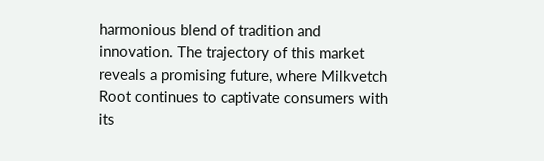harmonious blend of tradition and innovation. The trajectory of this market reveals a promising future, where Milkvetch Root continues to captivate consumers with its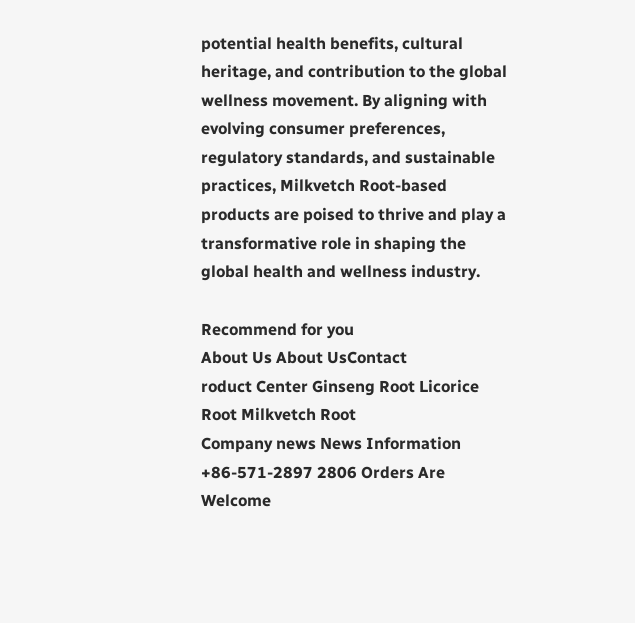potential health benefits, cultural heritage, and contribution to the global wellness movement. By aligning with evolving consumer preferences, regulatory standards, and sustainable practices, Milkvetch Root-based products are poised to thrive and play a transformative role in shaping the global health and wellness industry.

Recommend for you
About Us About UsContact
roduct Center Ginseng Root Licorice Root Milkvetch Root
Company news News Information
+86-571-2897 2806 Orders Are Welcome